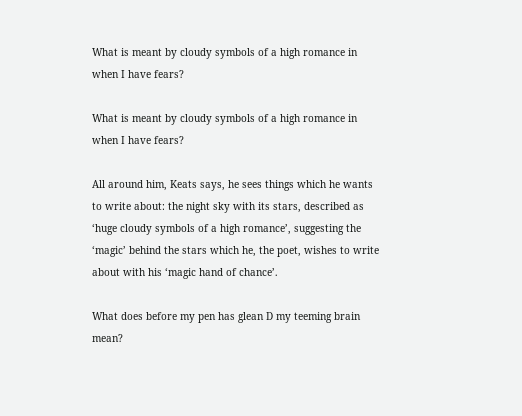What is meant by cloudy symbols of a high romance in when I have fears?

What is meant by cloudy symbols of a high romance in when I have fears?

All around him, Keats says, he sees things which he wants to write about: the night sky with its stars, described as ‘huge cloudy symbols of a high romance’, suggesting the ‘magic’ behind the stars which he, the poet, wishes to write about with his ‘magic hand of chance’.

What does before my pen has glean D my teeming brain mean?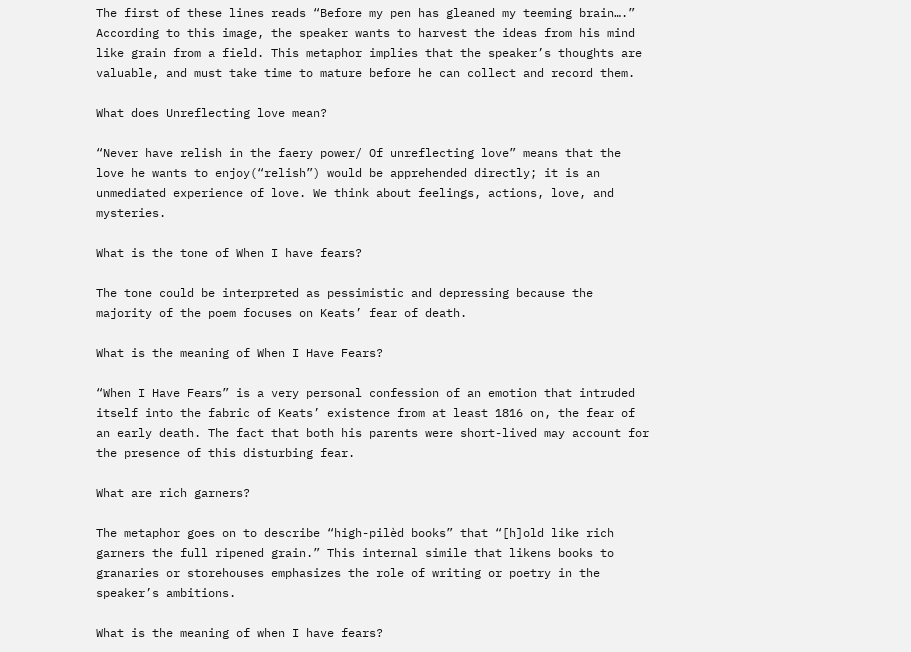The first of these lines reads “Before my pen has gleaned my teeming brain….” According to this image, the speaker wants to harvest the ideas from his mind like grain from a field. This metaphor implies that the speaker’s thoughts are valuable, and must take time to mature before he can collect and record them.

What does Unreflecting love mean?

“Never have relish in the faery power/ Of unreflecting love” means that the love he wants to enjoy(“relish”) would be apprehended directly; it is an unmediated experience of love. We think about feelings, actions, love, and mysteries.

What is the tone of When I have fears?

The tone could be interpreted as pessimistic and depressing because the majority of the poem focuses on Keats’ fear of death.

What is the meaning of When I Have Fears?

“When I Have Fears” is a very personal confession of an emotion that intruded itself into the fabric of Keats’ existence from at least 1816 on, the fear of an early death. The fact that both his parents were short-lived may account for the presence of this disturbing fear.

What are rich garners?

The metaphor goes on to describe “high-pilèd books” that “[h]old like rich garners the full ripened grain.” This internal simile that likens books to granaries or storehouses emphasizes the role of writing or poetry in the speaker’s ambitions.

What is the meaning of when I have fears?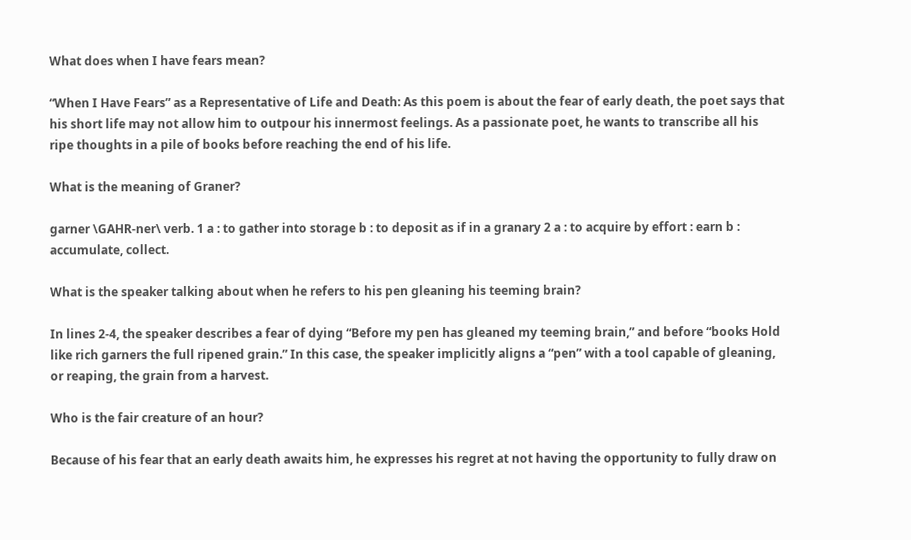What does when I have fears mean?

“When I Have Fears” as a Representative of Life and Death: As this poem is about the fear of early death, the poet says that his short life may not allow him to outpour his innermost feelings. As a passionate poet, he wants to transcribe all his ripe thoughts in a pile of books before reaching the end of his life.

What is the meaning of Graner?

garner \GAHR-ner\ verb. 1 a : to gather into storage b : to deposit as if in a granary 2 a : to acquire by effort : earn b : accumulate, collect.

What is the speaker talking about when he refers to his pen gleaning his teeming brain?

In lines 2-4, the speaker describes a fear of dying “Before my pen has gleaned my teeming brain,” and before “books Hold like rich garners the full ripened grain.” In this case, the speaker implicitly aligns a “pen” with a tool capable of gleaning, or reaping, the grain from a harvest.

Who is the fair creature of an hour?

Because of his fear that an early death awaits him, he expresses his regret at not having the opportunity to fully draw on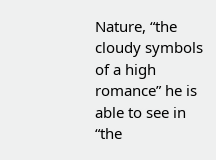Nature, “the cloudy symbols of a high romance” he is able to see in “the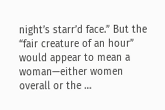night’s starr’d face.” But the “fair creature of an hour” would appear to mean a woman—either women overall or the …